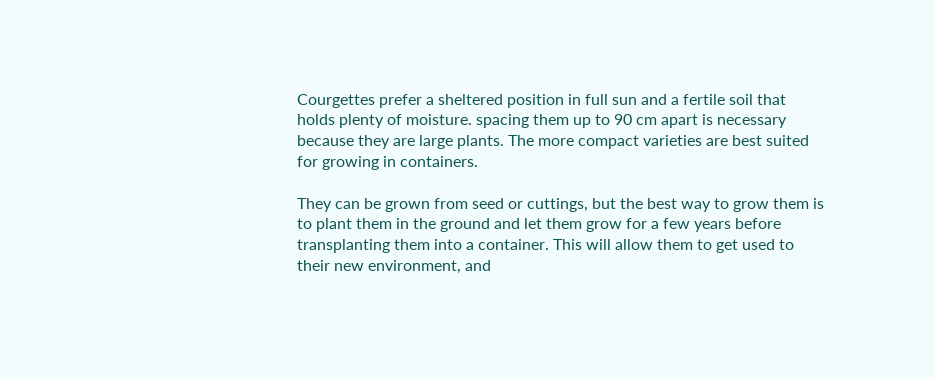Courgettes prefer a sheltered position in full sun and a fertile soil that holds plenty of moisture. spacing them up to 90 cm apart is necessary because they are large plants. The more compact varieties are best suited for growing in containers.

They can be grown from seed or cuttings, but the best way to grow them is to plant them in the ground and let them grow for a few years before transplanting them into a container. This will allow them to get used to their new environment, and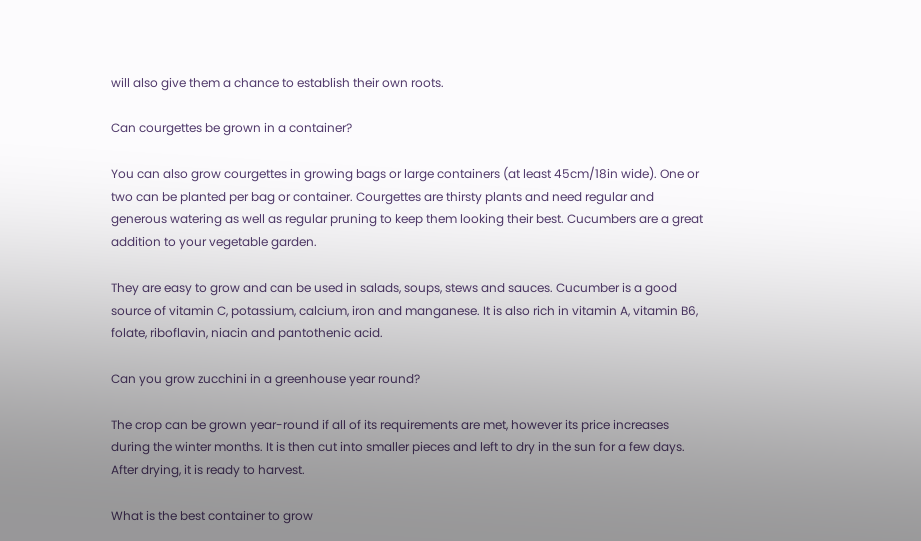will also give them a chance to establish their own roots.

Can courgettes be grown in a container?

You can also grow courgettes in growing bags or large containers (at least 45cm/18in wide). One or two can be planted per bag or container. Courgettes are thirsty plants and need regular and generous watering as well as regular pruning to keep them looking their best. Cucumbers are a great addition to your vegetable garden.

They are easy to grow and can be used in salads, soups, stews and sauces. Cucumber is a good source of vitamin C, potassium, calcium, iron and manganese. It is also rich in vitamin A, vitamin B6, folate, riboflavin, niacin and pantothenic acid.

Can you grow zucchini in a greenhouse year round?

The crop can be grown year-round if all of its requirements are met, however its price increases during the winter months. It is then cut into smaller pieces and left to dry in the sun for a few days. After drying, it is ready to harvest.

What is the best container to grow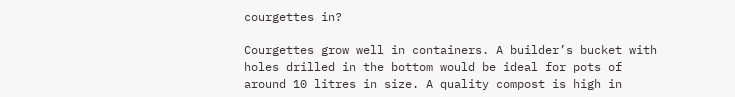courgettes in?

Courgettes grow well in containers. A builder’s bucket with holes drilled in the bottom would be ideal for pots of around 10 litres in size. A quality compost is high in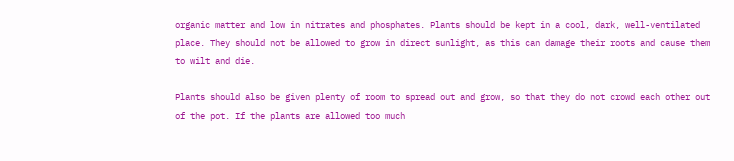organic matter and low in nitrates and phosphates. Plants should be kept in a cool, dark, well-ventilated place. They should not be allowed to grow in direct sunlight, as this can damage their roots and cause them to wilt and die.

Plants should also be given plenty of room to spread out and grow, so that they do not crowd each other out of the pot. If the plants are allowed too much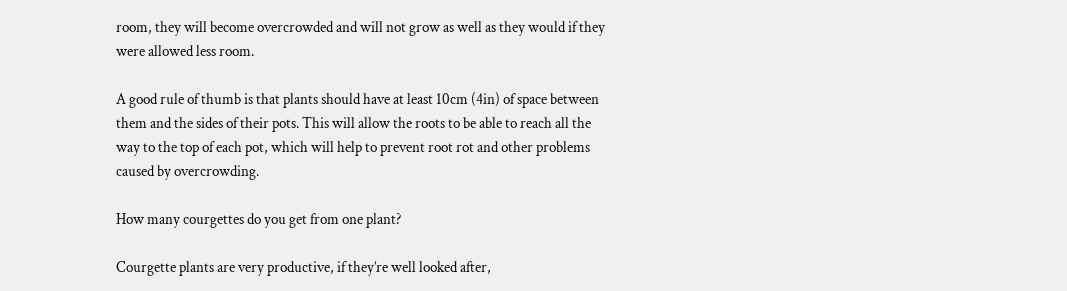room, they will become overcrowded and will not grow as well as they would if they were allowed less room.

A good rule of thumb is that plants should have at least 10cm (4in) of space between them and the sides of their pots. This will allow the roots to be able to reach all the way to the top of each pot, which will help to prevent root rot and other problems caused by overcrowding.

How many courgettes do you get from one plant?

Courgette plants are very productive, if they’re well looked after,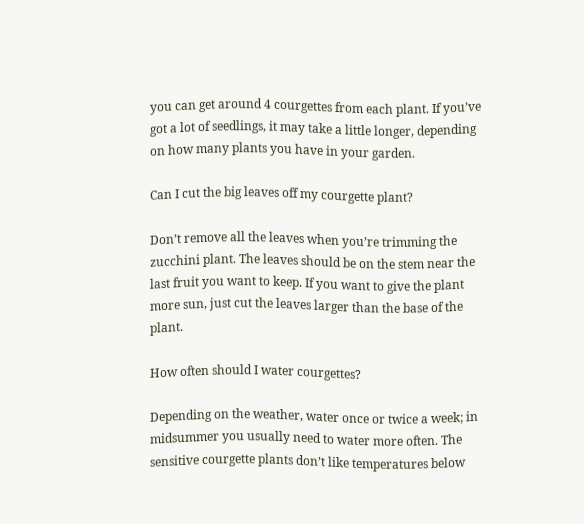you can get around 4 courgettes from each plant. If you’ve got a lot of seedlings, it may take a little longer, depending on how many plants you have in your garden.

Can I cut the big leaves off my courgette plant?

Don’t remove all the leaves when you’re trimming the zucchini plant. The leaves should be on the stem near the last fruit you want to keep. If you want to give the plant more sun, just cut the leaves larger than the base of the plant.

How often should I water courgettes?

Depending on the weather, water once or twice a week; in midsummer you usually need to water more often. The sensitive courgette plants don’t like temperatures below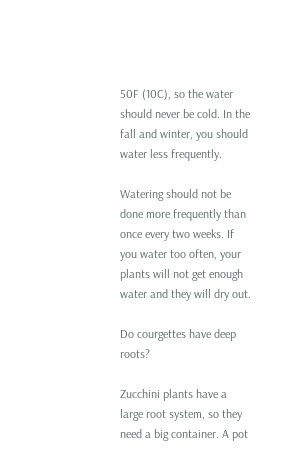50F (10C), so the water should never be cold. In the fall and winter, you should water less frequently.

Watering should not be done more frequently than once every two weeks. If you water too often, your plants will not get enough water and they will dry out.

Do courgettes have deep roots?

Zucchini plants have a large root system, so they need a big container. A pot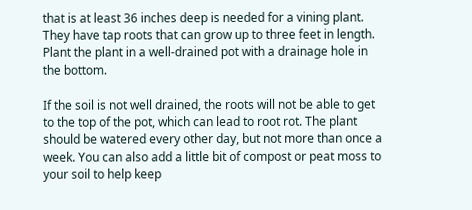that is at least 36 inches deep is needed for a vining plant. They have tap roots that can grow up to three feet in length. Plant the plant in a well-drained pot with a drainage hole in the bottom.

If the soil is not well drained, the roots will not be able to get to the top of the pot, which can lead to root rot. The plant should be watered every other day, but not more than once a week. You can also add a little bit of compost or peat moss to your soil to help keep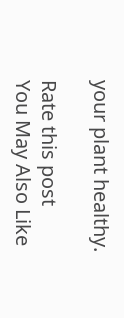your plant healthy.

Rate this post
You May Also Like